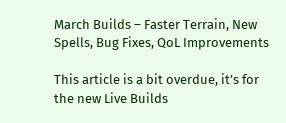March Builds – Faster Terrain, New Spells, Bug Fixes, QoL Improvements

This article is a bit overdue, it’s for the new Live Builds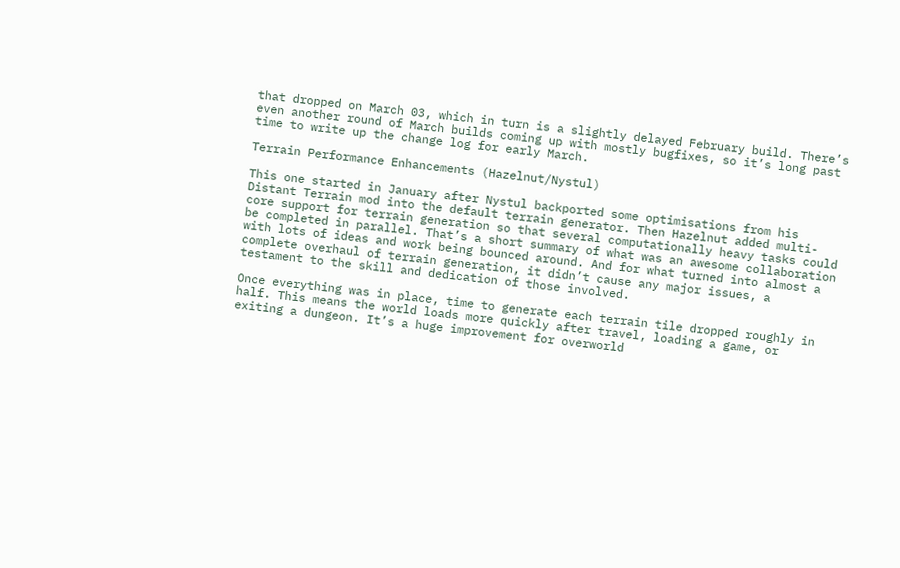that dropped on March 03, which in turn is a slightly delayed February build. There’s even another round of March builds coming up with mostly bugfixes, so it’s long past time to write up the change log for early March.

Terrain Performance Enhancements (Hazelnut/Nystul)

This one started in January after Nystul backported some optimisations from his Distant Terrain mod into the default terrain generator. Then Hazelnut added multi-core support for terrain generation so that several computationally heavy tasks could be completed in parallel. That’s a short summary of what was an awesome collaboration with lots of ideas and work being bounced around. And for what turned into almost a complete overhaul of terrain generation, it didn’t cause any major issues, a testament to the skill and dedication of those involved.

Once everything was in place, time to generate each terrain tile dropped roughly in half. This means the world loads more quickly after travel, loading a game, or exiting a dungeon. It’s a huge improvement for overworld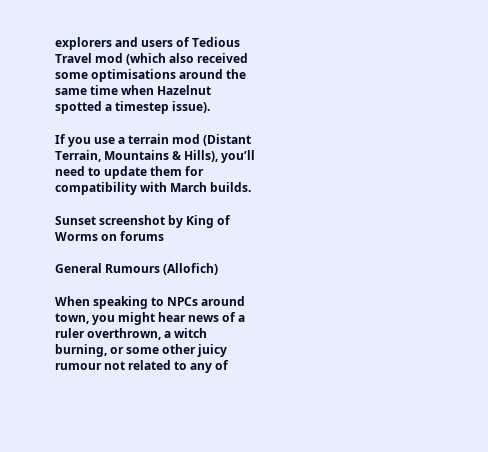explorers and users of Tedious Travel mod (which also received some optimisations around the same time when Hazelnut spotted a timestep issue).

If you use a terrain mod (Distant Terrain, Mountains & Hills), you’ll need to update them for compatibility with March builds.

Sunset screenshot by King of Worms on forums

General Rumours (Allofich)

When speaking to NPCs around town, you might hear news of a ruler overthrown, a witch burning, or some other juicy rumour not related to any of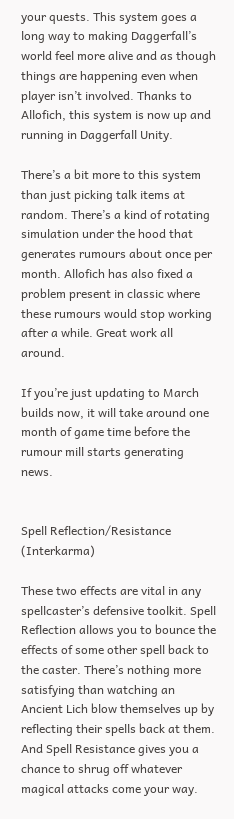your quests. This system goes a long way to making Daggerfall’s world feel more alive and as though things are happening even when player isn’t involved. Thanks to Allofich, this system is now up and running in Daggerfall Unity.

There’s a bit more to this system than just picking talk items at random. There’s a kind of rotating simulation under the hood that generates rumours about once per month. Allofich has also fixed a problem present in classic where these rumours would stop working after a while. Great work all around.

If you’re just updating to March builds now, it will take around one month of game time before the rumour mill starts generating news.


Spell Reflection/Resistance (Interkarma)

These two effects are vital in any spellcaster’s defensive toolkit. Spell Reflection allows you to bounce the effects of some other spell back to the caster. There’s nothing more satisfying than watching an Ancient Lich blow themselves up by reflecting their spells back at them. And Spell Resistance gives you a chance to shrug off whatever magical attacks come your way.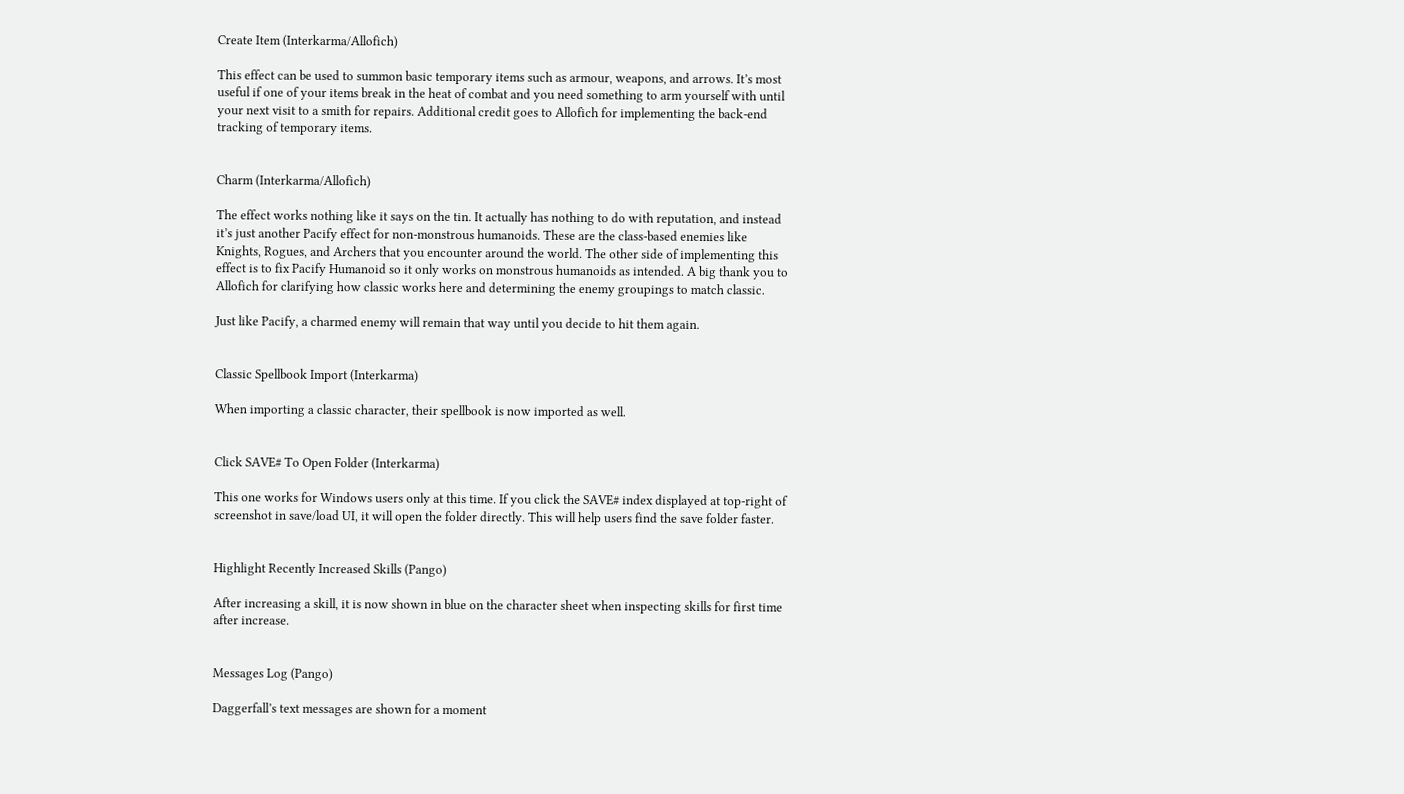Create Item (Interkarma/Allofich)

This effect can be used to summon basic temporary items such as armour, weapons, and arrows. It’s most useful if one of your items break in the heat of combat and you need something to arm yourself with until your next visit to a smith for repairs. Additional credit goes to Allofich for implementing the back-end tracking of temporary items.


Charm (Interkarma/Allofich)

The effect works nothing like it says on the tin. It actually has nothing to do with reputation, and instead it’s just another Pacify effect for non-monstrous humanoids. These are the class-based enemies like Knights, Rogues, and Archers that you encounter around the world. The other side of implementing this effect is to fix Pacify Humanoid so it only works on monstrous humanoids as intended. A big thank you to Allofich for clarifying how classic works here and determining the enemy groupings to match classic.

Just like Pacify, a charmed enemy will remain that way until you decide to hit them again.


Classic Spellbook Import (Interkarma)

When importing a classic character, their spellbook is now imported as well.


Click SAVE# To Open Folder (Interkarma)

This one works for Windows users only at this time. If you click the SAVE# index displayed at top-right of screenshot in save/load UI, it will open the folder directly. This will help users find the save folder faster.


Highlight Recently Increased Skills (Pango)

After increasing a skill, it is now shown in blue on the character sheet when inspecting skills for first time after increase.


Messages Log (Pango)

Daggerfall’s text messages are shown for a moment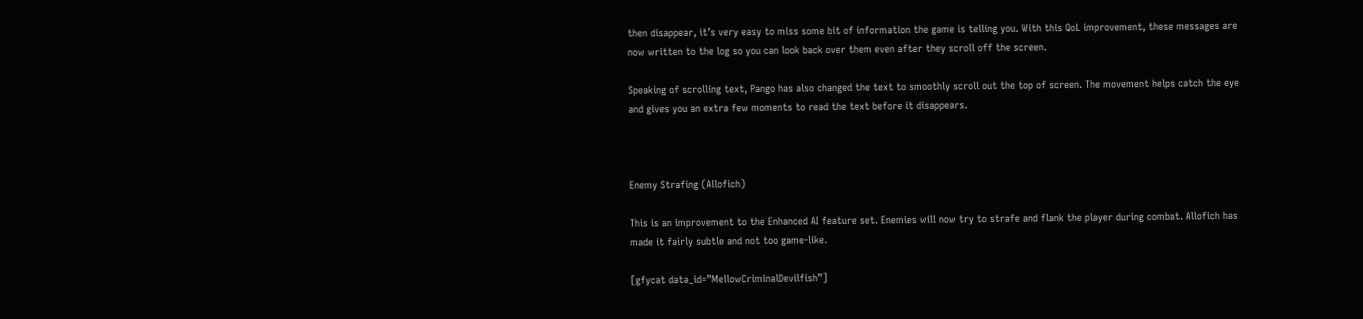then disappear, it’s very easy to miss some bit of information the game is telling you. With this QoL improvement, these messages are now written to the log so you can look back over them even after they scroll off the screen.

Speaking of scrolling text, Pango has also changed the text to smoothly scroll out the top of screen. The movement helps catch the eye and gives you an extra few moments to read the text before it disappears.



Enemy Strafing (Allofich)

This is an improvement to the Enhanced AI feature set. Enemies will now try to strafe and flank the player during combat. Allofich has made it fairly subtle and not too game-like.

[gfycat data_id=”MellowCriminalDevilfish”]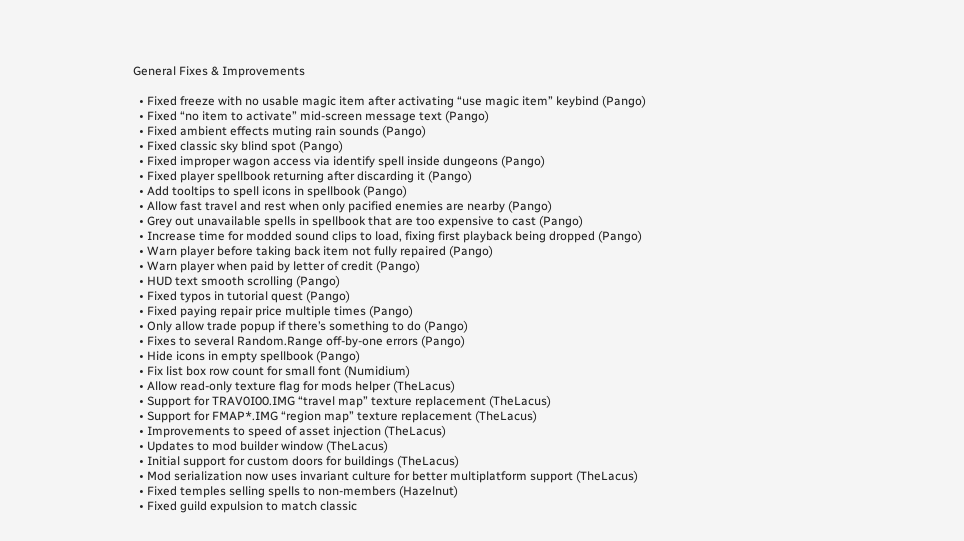General Fixes & Improvements

  • Fixed freeze with no usable magic item after activating “use magic item” keybind (Pango)
  • Fixed “no item to activate” mid-screen message text (Pango)
  • Fixed ambient effects muting rain sounds (Pango)
  • Fixed classic sky blind spot (Pango)
  • Fixed improper wagon access via identify spell inside dungeons (Pango)
  • Fixed player spellbook returning after discarding it (Pango)
  • Add tooltips to spell icons in spellbook (Pango)
  • Allow fast travel and rest when only pacified enemies are nearby (Pango)
  • Grey out unavailable spells in spellbook that are too expensive to cast (Pango)
  • Increase time for modded sound clips to load, fixing first playback being dropped (Pango)
  • Warn player before taking back item not fully repaired (Pango)
  • Warn player when paid by letter of credit (Pango)
  • HUD text smooth scrolling (Pango)
  • Fixed typos in tutorial quest (Pango)
  • Fixed paying repair price multiple times (Pango)
  • Only allow trade popup if there’s something to do (Pango)
  • Fixes to several Random.Range off-by-one errors (Pango)
  • Hide icons in empty spellbook (Pango)
  • Fix list box row count for small font (Numidium)
  • Allow read-only texture flag for mods helper (TheLacus)
  • Support for TRAV0I00.IMG “travel map” texture replacement (TheLacus)
  • Support for FMAP*.IMG “region map” texture replacement (TheLacus)
  • Improvements to speed of asset injection (TheLacus)
  • Updates to mod builder window (TheLacus)
  • Initial support for custom doors for buildings (TheLacus)
  • Mod serialization now uses invariant culture for better multiplatform support (TheLacus)
  • Fixed temples selling spells to non-members (Hazelnut)
  • Fixed guild expulsion to match classic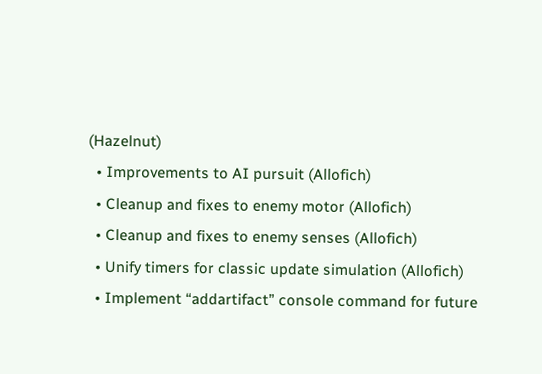(Hazelnut)
  • Improvements to AI pursuit (Allofich)
  • Cleanup and fixes to enemy motor (Allofich)
  • Cleanup and fixes to enemy senses (Allofich)
  • Unify timers for classic update simulation (Allofich)
  • Implement “addartifact” console command for future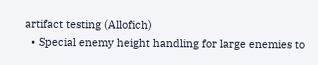artifact testing (Allofich)
  • Special enemy height handling for large enemies to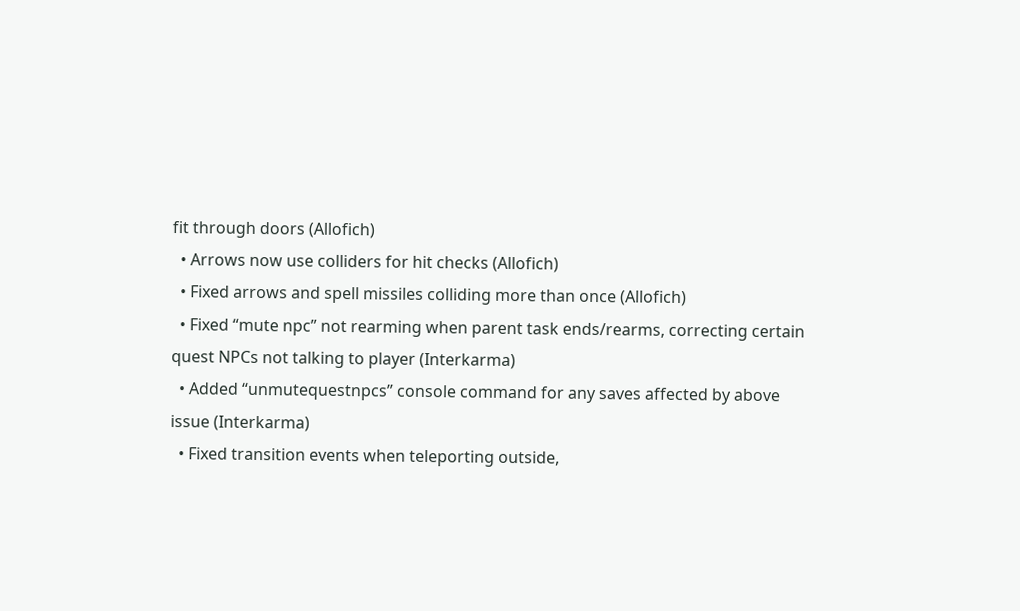fit through doors (Allofich)
  • Arrows now use colliders for hit checks (Allofich)
  • Fixed arrows and spell missiles colliding more than once (Allofich)
  • Fixed “mute npc” not rearming when parent task ends/rearms, correcting certain quest NPCs not talking to player (Interkarma)
  • Added “unmutequestnpcs” console command for any saves affected by above issue (Interkarma)
  • Fixed transition events when teleporting outside,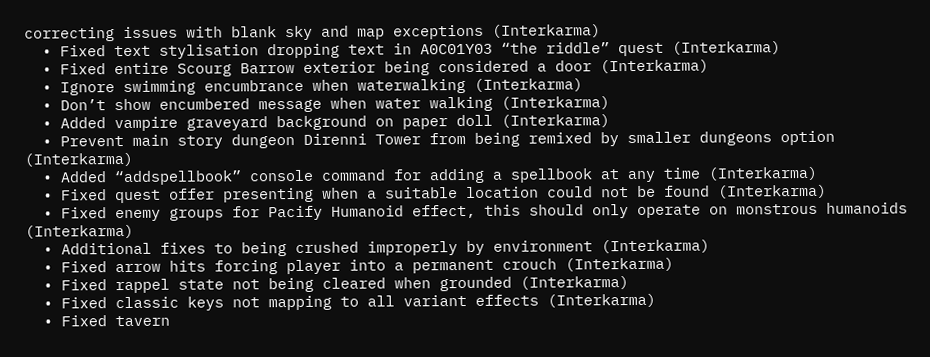correcting issues with blank sky and map exceptions (Interkarma)
  • Fixed text stylisation dropping text in A0C01Y03 “the riddle” quest (Interkarma)
  • Fixed entire Scourg Barrow exterior being considered a door (Interkarma)
  • Ignore swimming encumbrance when waterwalking (Interkarma)
  • Don’t show encumbered message when water walking (Interkarma)
  • Added vampire graveyard background on paper doll (Interkarma)
  • Prevent main story dungeon Direnni Tower from being remixed by smaller dungeons option (Interkarma)
  • Added “addspellbook” console command for adding a spellbook at any time (Interkarma)
  • Fixed quest offer presenting when a suitable location could not be found (Interkarma)
  • Fixed enemy groups for Pacify Humanoid effect, this should only operate on monstrous humanoids (Interkarma)
  • Additional fixes to being crushed improperly by environment (Interkarma)
  • Fixed arrow hits forcing player into a permanent crouch (Interkarma)
  • Fixed rappel state not being cleared when grounded (Interkarma)
  • Fixed classic keys not mapping to all variant effects (Interkarma)
  • Fixed tavern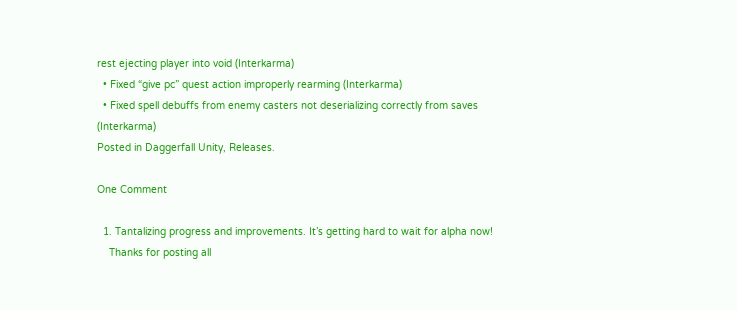rest ejecting player into void (Interkarma)
  • Fixed “give pc” quest action improperly rearming (Interkarma)
  • Fixed spell debuffs from enemy casters not deserializing correctly from saves (Interkarma)
Posted in Daggerfall Unity, Releases.

One Comment

  1. Tantalizing progress and improvements. It’s getting hard to wait for alpha now!
    Thanks for posting all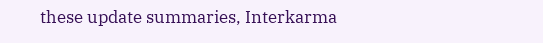these update summaries, Interkarma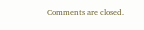Comments are closed.